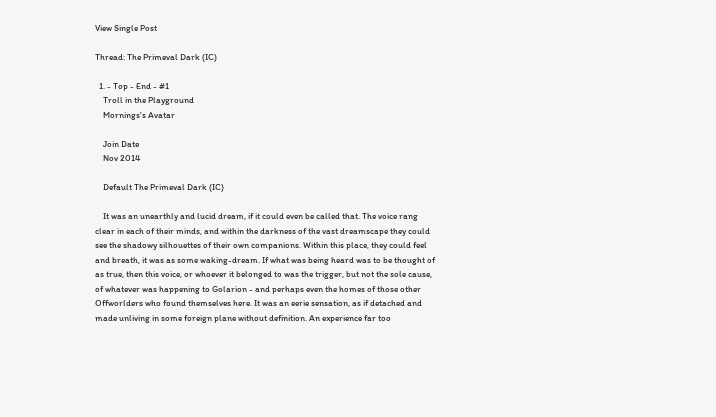View Single Post

Thread: The Primeval Dark (IC)

  1. - Top - End - #1
    Troll in the Playground
    Mornings's Avatar

    Join Date
    Nov 2014

    Default The Primeval Dark (IC)

    It was an unearthly and lucid dream, if it could even be called that. The voice rang clear in each of their minds, and within the darkness of the vast dreamscape they could see the shadowy silhouettes of their own companions. Within this place, they could feel and breath, it was as some waking-dream. If what was being heard was to be thought of as true, then this voice, or whoever it belonged to was the trigger, but not the sole cause, of whatever was happening to Golarion - and perhaps even the homes of those other Offworlders who found themselves here. It was an eerie sensation, as if detached and made unliving in some foreign plane without definition. An experience far too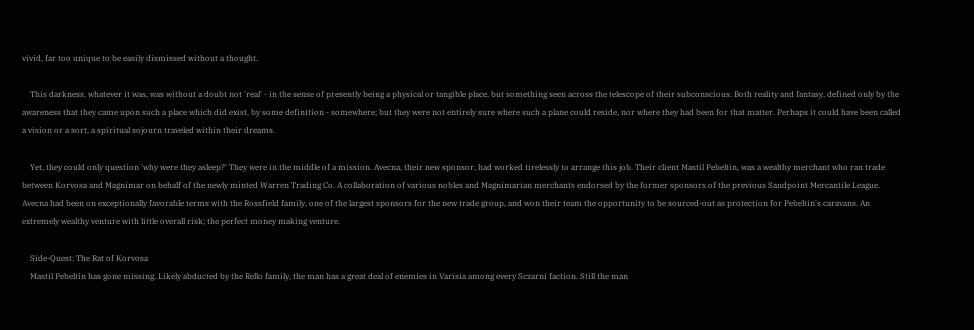vivid, far too unique to be easily dismissed without a thought.

    This darkness, whatever it was, was without a doubt not 'real' - in the sense of presently being a physical or tangible place, but something seen across the telescope of their subconscious. Both reality and fantasy, defined only by the awareness that they came upon such a place which did exist, by some definition - somewhere; but they were not entirely sure where such a plane could reside, nor where they had been for that matter. Perhaps it could have been called a vision or a sort, a spiritual sojourn traveled within their dreams.

    Yet, they could only question 'why were they asleep?' They were in the middle of a mission. Avecna, their new sponsor, had worked tirelessly to arrange this job. Their client Mastil Pebeltin, was a wealthy merchant who ran trade between Korvosa and Magnimar on behalf of the newly minted Warren Trading Co. A collaboration of various nobles and Magnimarian merchants endorsed by the former sponsors of the previous Sandpoint Mercantile League. Avecna had been on exceptionally favorable terms with the Rossfield family, one of the largest sponsors for the new trade group, and won their team the opportunity to be sourced-out as protection for Pebeltin's caravans. An extremely wealthy venture with little overall risk; the perfect money making venture.

    Side-Quest: The Rat of Korvosa
    Mastil Pebeltin has gone missing. Likely abducted by the Rello family, the man has a great deal of enemies in Varisia among every Sczarni faction. Still the man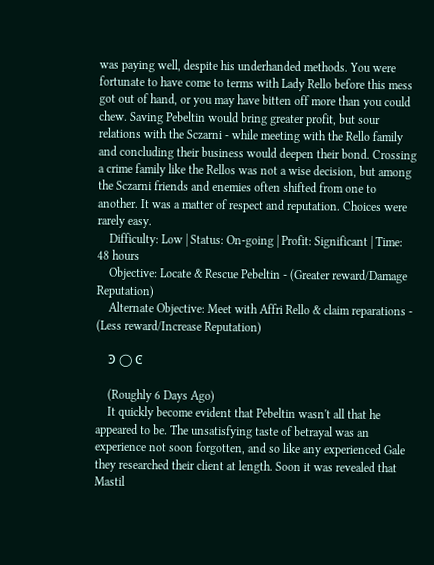was paying well, despite his underhanded methods. You were fortunate to have come to terms with Lady Rello before this mess got out of hand, or you may have bitten off more than you could chew. Saving Pebeltin would bring greater profit, but sour relations with the Sczarni - while meeting with the Rello family and concluding their business would deepen their bond. Crossing a crime family like the Rellos was not a wise decision, but among the Sczarni friends and enemies often shifted from one to another. It was a matter of respect and reputation. Choices were rarely easy.
    Difficulty: Low | Status: On-going | Profit: Significant | Time: 48 hours
    Objective: Locate & Rescue Pebeltin - (Greater reward/Damage Reputation)
    Alternate Objective: Meet with Affri Rello & claim reparations - (Less reward/Increase Reputation)

    Ͽ ◯ Ͼ

    (Roughly 6 Days Ago)
    It quickly become evident that Pebeltin wasn't all that he appeared to be. The unsatisfying taste of betrayal was an experience not soon forgotten, and so like any experienced Gale they researched their client at length. Soon it was revealed that Mastil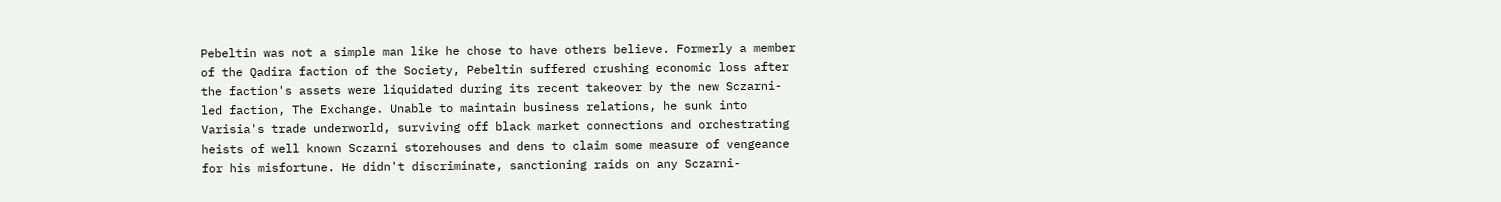Pebeltin was not a simple man like he chose to have others believe. Formerly a member of the Qadira faction of the Society, Pebeltin suffered crushing economic loss after the faction's assets were liquidated during its recent takeover by the new Sczarni-led faction, The Exchange. Unable to maintain business relations, he sunk into Varisia's trade underworld, surviving off black market connections and orchestrating heists of well known Sczarni storehouses and dens to claim some measure of vengeance for his misfortune. He didn't discriminate, sanctioning raids on any Sczarni-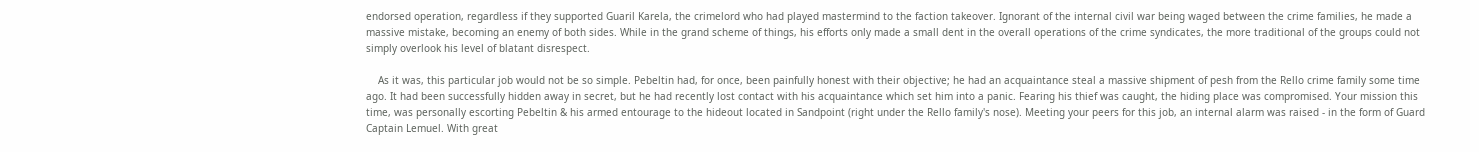endorsed operation, regardless if they supported Guaril Karela, the crimelord who had played mastermind to the faction takeover. Ignorant of the internal civil war being waged between the crime families, he made a massive mistake, becoming an enemy of both sides. While in the grand scheme of things, his efforts only made a small dent in the overall operations of the crime syndicates, the more traditional of the groups could not simply overlook his level of blatant disrespect.

    As it was, this particular job would not be so simple. Pebeltin had, for once, been painfully honest with their objective; he had an acquaintance steal a massive shipment of pesh from the Rello crime family some time ago. It had been successfully hidden away in secret, but he had recently lost contact with his acquaintance which set him into a panic. Fearing his thief was caught, the hiding place was compromised. Your mission this time, was personally escorting Pebeltin & his armed entourage to the hideout located in Sandpoint (right under the Rello family's nose). Meeting your peers for this job, an internal alarm was raised - in the form of Guard Captain Lemuel. With great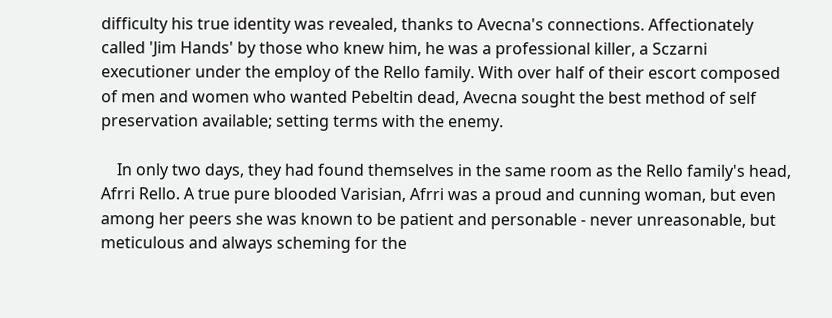difficulty his true identity was revealed, thanks to Avecna's connections. Affectionately called 'Jim Hands' by those who knew him, he was a professional killer, a Sczarni executioner under the employ of the Rello family. With over half of their escort composed of men and women who wanted Pebeltin dead, Avecna sought the best method of self preservation available; setting terms with the enemy.

    In only two days, they had found themselves in the same room as the Rello family's head, Afrri Rello. A true pure blooded Varisian, Afrri was a proud and cunning woman, but even among her peers she was known to be patient and personable - never unreasonable, but meticulous and always scheming for the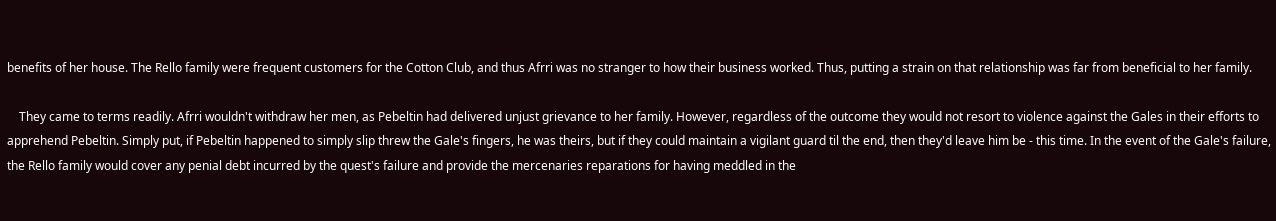benefits of her house. The Rello family were frequent customers for the Cotton Club, and thus Afrri was no stranger to how their business worked. Thus, putting a strain on that relationship was far from beneficial to her family.

    They came to terms readily. Afrri wouldn't withdraw her men, as Pebeltin had delivered unjust grievance to her family. However, regardless of the outcome they would not resort to violence against the Gales in their efforts to apprehend Pebeltin. Simply put, if Pebeltin happened to simply slip threw the Gale's fingers, he was theirs, but if they could maintain a vigilant guard til the end, then they'd leave him be - this time. In the event of the Gale's failure, the Rello family would cover any penial debt incurred by the quest's failure and provide the mercenaries reparations for having meddled in the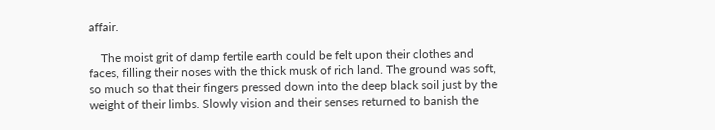affair.

    The moist grit of damp fertile earth could be felt upon their clothes and faces, filling their noses with the thick musk of rich land. The ground was soft, so much so that their fingers pressed down into the deep black soil just by the weight of their limbs. Slowly vision and their senses returned to banish the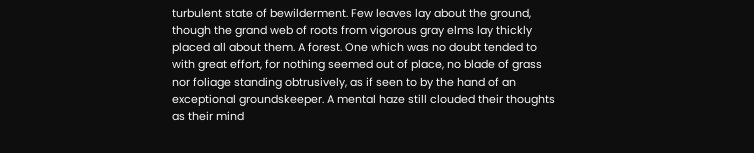turbulent state of bewilderment. Few leaves lay about the ground, though the grand web of roots from vigorous gray elms lay thickly placed all about them. A forest. One which was no doubt tended to with great effort, for nothing seemed out of place, no blade of grass nor foliage standing obtrusively, as if seen to by the hand of an exceptional groundskeeper. A mental haze still clouded their thoughts as their mind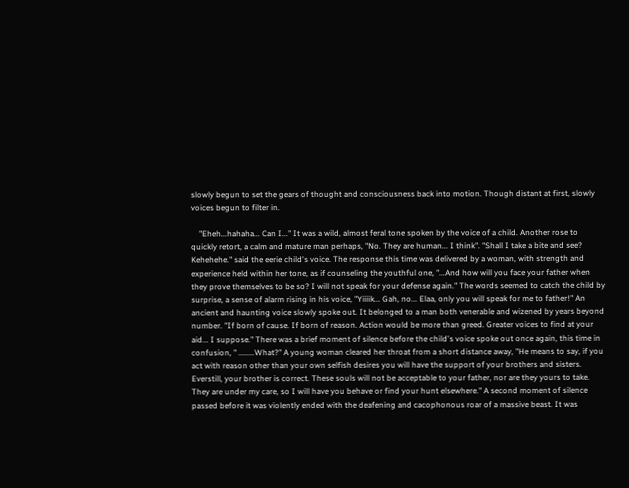slowly begun to set the gears of thought and consciousness back into motion. Though distant at first, slowly voices begun to filter in.

    "Eheh...hahaha... Can I..." It was a wild, almost feral tone spoken by the voice of a child. Another rose to quickly retort, a calm and mature man perhaps, "No. They are human... I think". "Shall I take a bite and see? Kehehehe." said the eerie child's voice. The response this time was delivered by a woman, with strength and experience held within her tone, as if counseling the youthful one, "...And how will you face your father when they prove themselves to be so? I will not speak for your defense again." The words seemed to catch the child by surprise, a sense of alarm rising in his voice, "Yiiiik... Gah, no... Elaa, only you will speak for me to father!" An ancient and haunting voice slowly spoke out. It belonged to a man both venerable and wizened by years beyond number. "If born of cause. If born of reason. Action would be more than greed. Greater voices to find at your aid... I suppose." There was a brief moment of silence before the child's voice spoke out once again, this time in confusion, " ........What?" A young woman cleared her throat from a short distance away, "He means to say, if you act with reason other than your own selfish desires you will have the support of your brothers and sisters. Everstill, your brother is correct. These souls will not be acceptable to your father, nor are they yours to take. They are under my care, so I will have you behave or find your hunt elsewhere." A second moment of silence passed before it was violently ended with the deafening and cacophonous roar of a massive beast. It was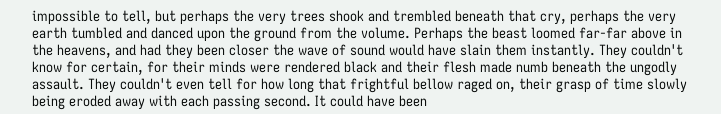impossible to tell, but perhaps the very trees shook and trembled beneath that cry, perhaps the very earth tumbled and danced upon the ground from the volume. Perhaps the beast loomed far-far above in the heavens, and had they been closer the wave of sound would have slain them instantly. They couldn't know for certain, for their minds were rendered black and their flesh made numb beneath the ungodly assault. They couldn't even tell for how long that frightful bellow raged on, their grasp of time slowly being eroded away with each passing second. It could have been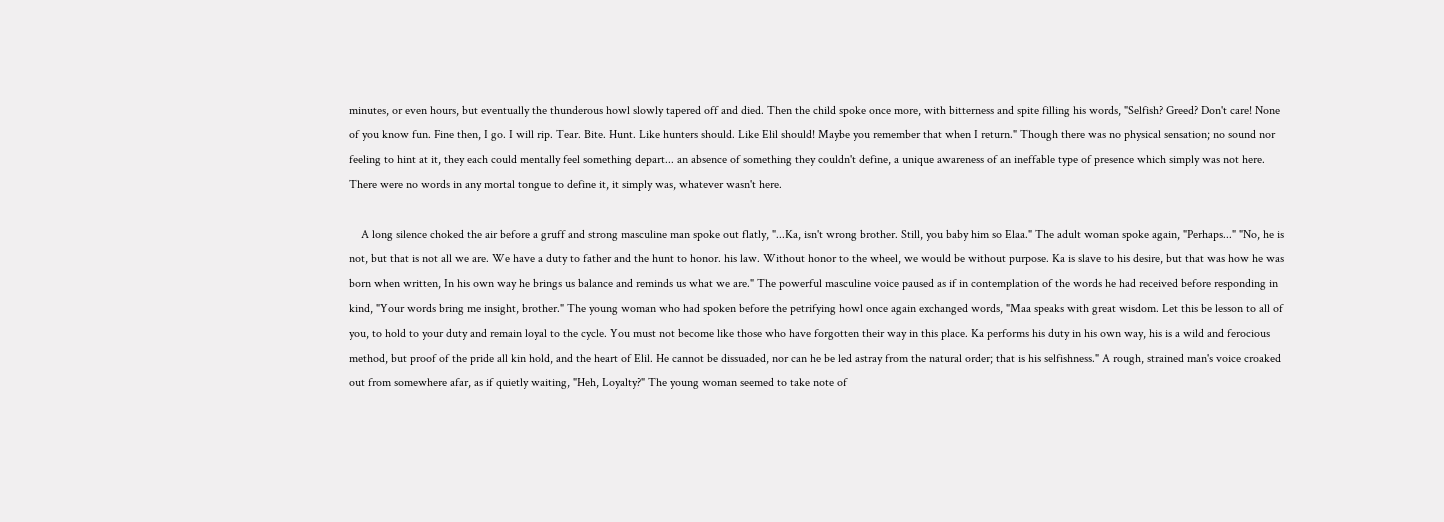minutes, or even hours, but eventually the thunderous howl slowly tapered off and died. Then the child spoke once more, with bitterness and spite filling his words, "Selfish? Greed? Don't care! None of you know fun. Fine then, I go. I will rip. Tear. Bite. Hunt. Like hunters should. Like Elil should! Maybe you remember that when I return." Though there was no physical sensation; no sound nor feeling to hint at it, they each could mentally feel something depart... an absence of something they couldn't define, a unique awareness of an ineffable type of presence which simply was not here. There were no words in any mortal tongue to define it, it simply was, whatever wasn't here.

    A long silence choked the air before a gruff and strong masculine man spoke out flatly, "...Ka, isn't wrong brother. Still, you baby him so Elaa." The adult woman spoke again, "Perhaps..." "No, he is not, but that is not all we are. We have a duty to father and the hunt to honor. his law. Without honor to the wheel, we would be without purpose. Ka is slave to his desire, but that was how he was born when written, In his own way he brings us balance and reminds us what we are." The powerful masculine voice paused as if in contemplation of the words he had received before responding in kind, "Your words bring me insight, brother." The young woman who had spoken before the petrifying howl once again exchanged words, "Maa speaks with great wisdom. Let this be lesson to all of you, to hold to your duty and remain loyal to the cycle. You must not become like those who have forgotten their way in this place. Ka performs his duty in his own way, his is a wild and ferocious method, but proof of the pride all kin hold, and the heart of Elil. He cannot be dissuaded, nor can he be led astray from the natural order; that is his selfishness." A rough, strained man's voice croaked out from somewhere afar, as if quietly waiting, "Heh, Loyalty?" The young woman seemed to take note of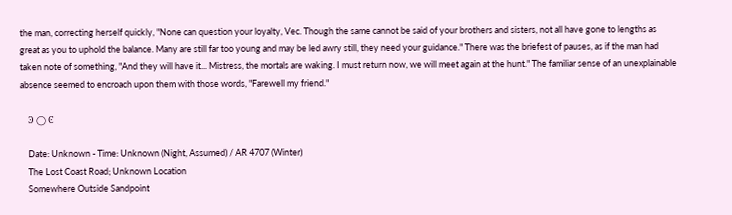the man, correcting herself quickly, "None can question your loyalty, Vec. Though the same cannot be said of your brothers and sisters, not all have gone to lengths as great as you to uphold the balance. Many are still far too young and may be led awry still, they need your guidance." There was the briefest of pauses, as if the man had taken note of something, "And they will have it... Mistress, the mortals are waking. I must return now, we will meet again at the hunt." The familiar sense of an unexplainable absence seemed to encroach upon them with those words, "Farewell my friend."

    Ͽ ◯ Ͼ

    Date: Unknown - Time: Unknown (Night, Assumed) / AR 4707 (Winter)
    The Lost Coast Road; Unknown Location
    Somewhere Outside Sandpoint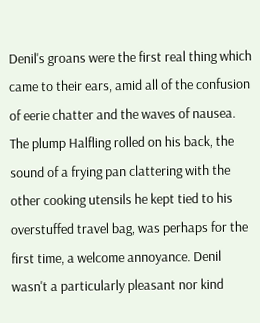Denil's groans were the first real thing which came to their ears, amid all of the confusion of eerie chatter and the waves of nausea. The plump Halfling rolled on his back, the sound of a frying pan clattering with the other cooking utensils he kept tied to his overstuffed travel bag, was perhaps for the first time, a welcome annoyance. Denil wasn't a particularly pleasant nor kind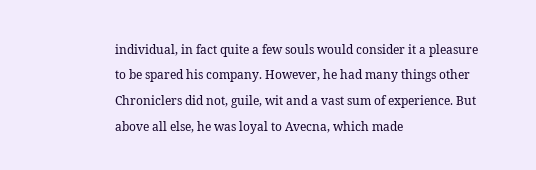individual, in fact quite a few souls would consider it a pleasure to be spared his company. However, he had many things other Chroniclers did not, guile, wit and a vast sum of experience. But above all else, he was loyal to Avecna, which made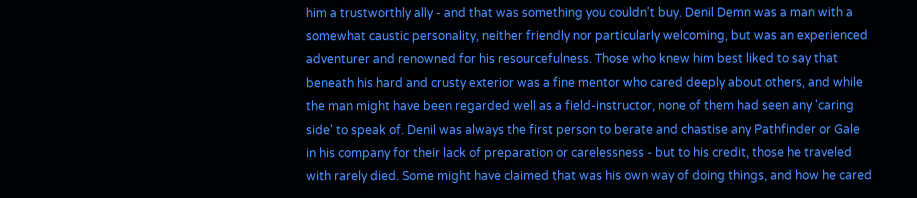him a trustworthly ally - and that was something you couldn't buy. Denil Demn was a man with a somewhat caustic personality, neither friendly nor particularly welcoming, but was an experienced adventurer and renowned for his resourcefulness. Those who knew him best liked to say that beneath his hard and crusty exterior was a fine mentor who cared deeply about others, and while the man might have been regarded well as a field-instructor, none of them had seen any 'caring side' to speak of. Denil was always the first person to berate and chastise any Pathfinder or Gale in his company for their lack of preparation or carelessness - but to his credit, those he traveled with rarely died. Some might have claimed that was his own way of doing things, and how he cared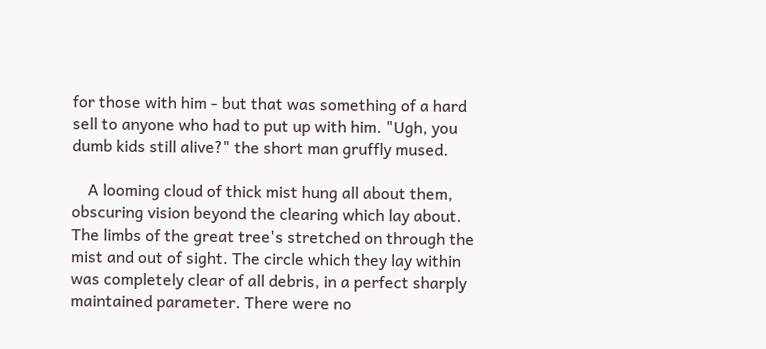for those with him - but that was something of a hard sell to anyone who had to put up with him. "Ugh, you dumb kids still alive?" the short man gruffly mused.

    A looming cloud of thick mist hung all about them, obscuring vision beyond the clearing which lay about. The limbs of the great tree's stretched on through the mist and out of sight. The circle which they lay within was completely clear of all debris, in a perfect sharply maintained parameter. There were no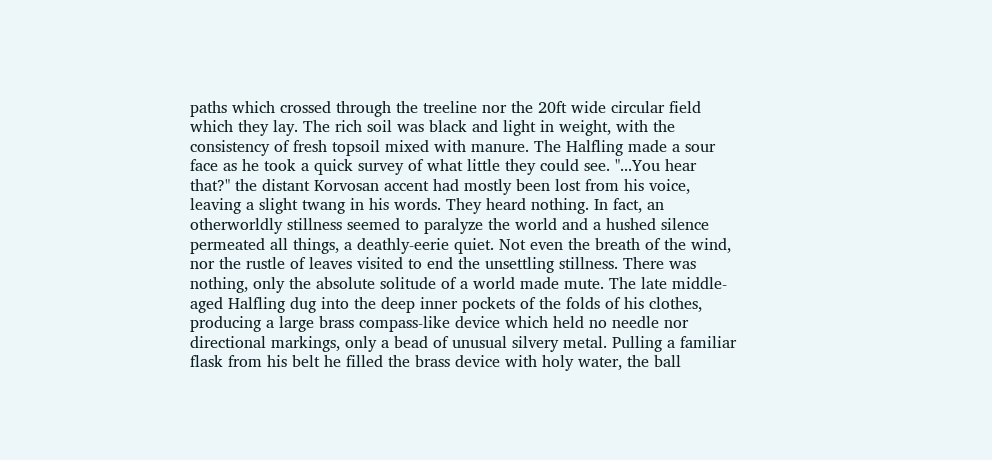paths which crossed through the treeline nor the 20ft wide circular field which they lay. The rich soil was black and light in weight, with the consistency of fresh topsoil mixed with manure. The Halfling made a sour face as he took a quick survey of what little they could see. "...You hear that?" the distant Korvosan accent had mostly been lost from his voice, leaving a slight twang in his words. They heard nothing. In fact, an otherworldly stillness seemed to paralyze the world and a hushed silence permeated all things, a deathly-eerie quiet. Not even the breath of the wind, nor the rustle of leaves visited to end the unsettling stillness. There was nothing, only the absolute solitude of a world made mute. The late middle-aged Halfling dug into the deep inner pockets of the folds of his clothes, producing a large brass compass-like device which held no needle nor directional markings, only a bead of unusual silvery metal. Pulling a familiar flask from his belt he filled the brass device with holy water, the ball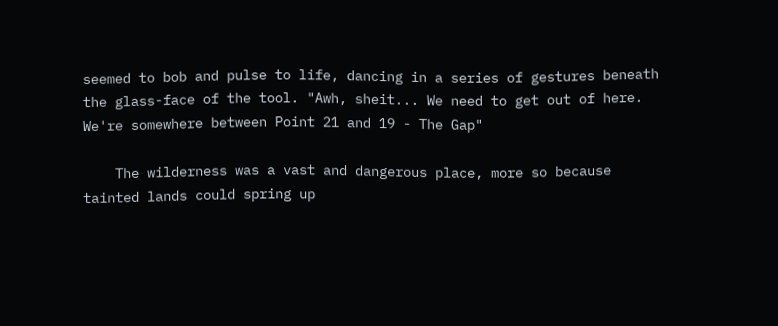seemed to bob and pulse to life, dancing in a series of gestures beneath the glass-face of the tool. "Awh, sheit... We need to get out of here. We're somewhere between Point 21 and 19 - The Gap"

    The wilderness was a vast and dangerous place, more so because tainted lands could spring up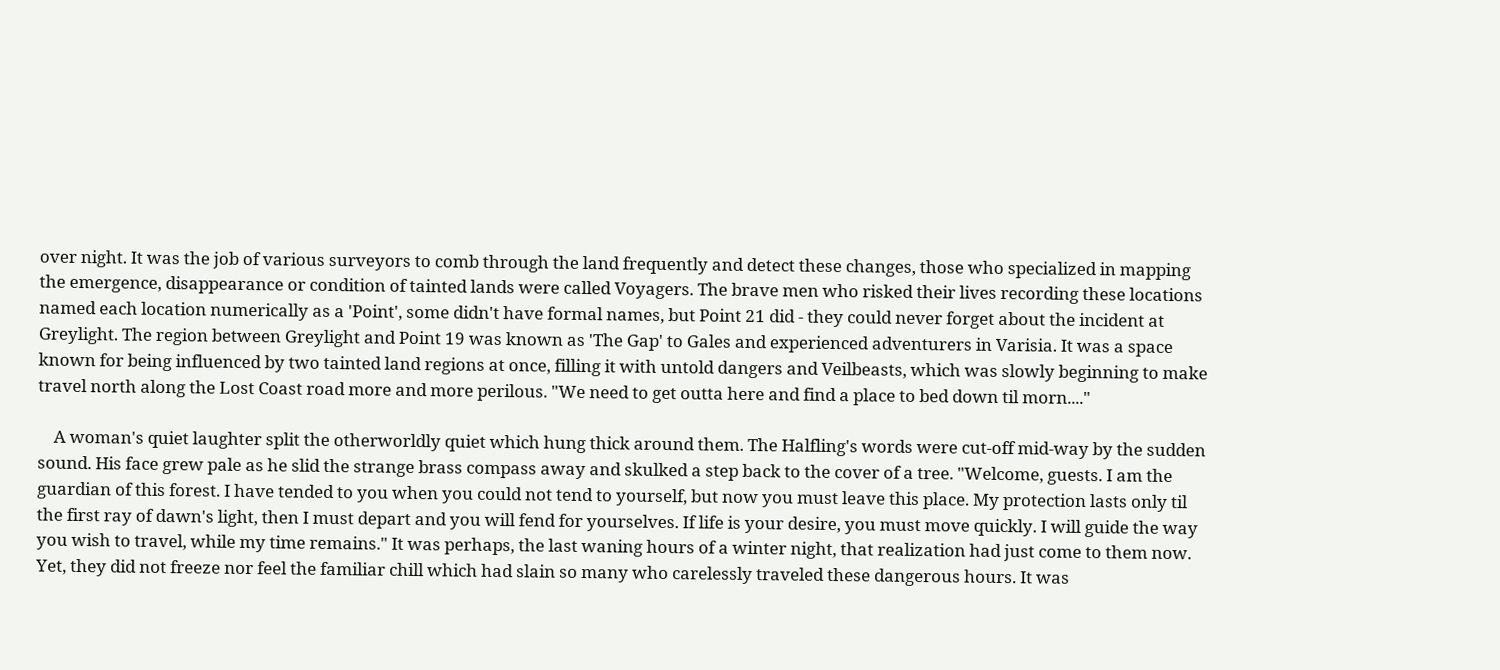over night. It was the job of various surveyors to comb through the land frequently and detect these changes, those who specialized in mapping the emergence, disappearance or condition of tainted lands were called Voyagers. The brave men who risked their lives recording these locations named each location numerically as a 'Point', some didn't have formal names, but Point 21 did - they could never forget about the incident at Greylight. The region between Greylight and Point 19 was known as 'The Gap' to Gales and experienced adventurers in Varisia. It was a space known for being influenced by two tainted land regions at once, filling it with untold dangers and Veilbeasts, which was slowly beginning to make travel north along the Lost Coast road more and more perilous. "We need to get outta here and find a place to bed down til morn...."

    A woman's quiet laughter split the otherworldly quiet which hung thick around them. The Halfling's words were cut-off mid-way by the sudden sound. His face grew pale as he slid the strange brass compass away and skulked a step back to the cover of a tree. "Welcome, guests. I am the guardian of this forest. I have tended to you when you could not tend to yourself, but now you must leave this place. My protection lasts only til the first ray of dawn's light, then I must depart and you will fend for yourselves. If life is your desire, you must move quickly. I will guide the way you wish to travel, while my time remains." It was perhaps, the last waning hours of a winter night, that realization had just come to them now. Yet, they did not freeze nor feel the familiar chill which had slain so many who carelessly traveled these dangerous hours. It was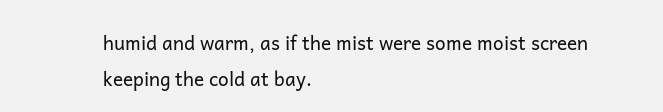humid and warm, as if the mist were some moist screen keeping the cold at bay.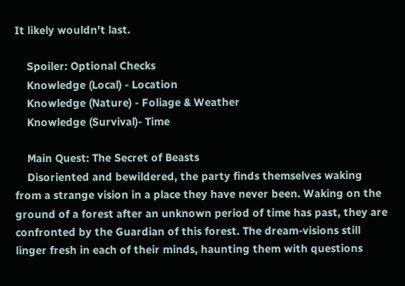It likely wouldn't last.

    Spoiler: Optional Checks
    Knowledge (Local) - Location
    Knowledge (Nature) - Foliage & Weather
    Knowledge (Survival)- Time

    Main Quest: The Secret of Beasts
    Disoriented and bewildered, the party finds themselves waking from a strange vision in a place they have never been. Waking on the ground of a forest after an unknown period of time has past, they are confronted by the Guardian of this forest. The dream-visions still linger fresh in each of their minds, haunting them with questions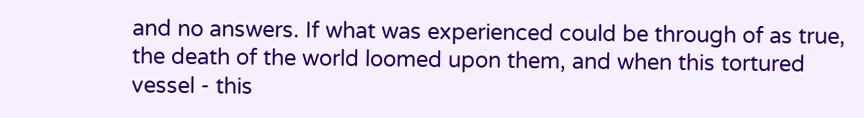and no answers. If what was experienced could be through of as true, the death of the world loomed upon them, and when this tortured vessel - this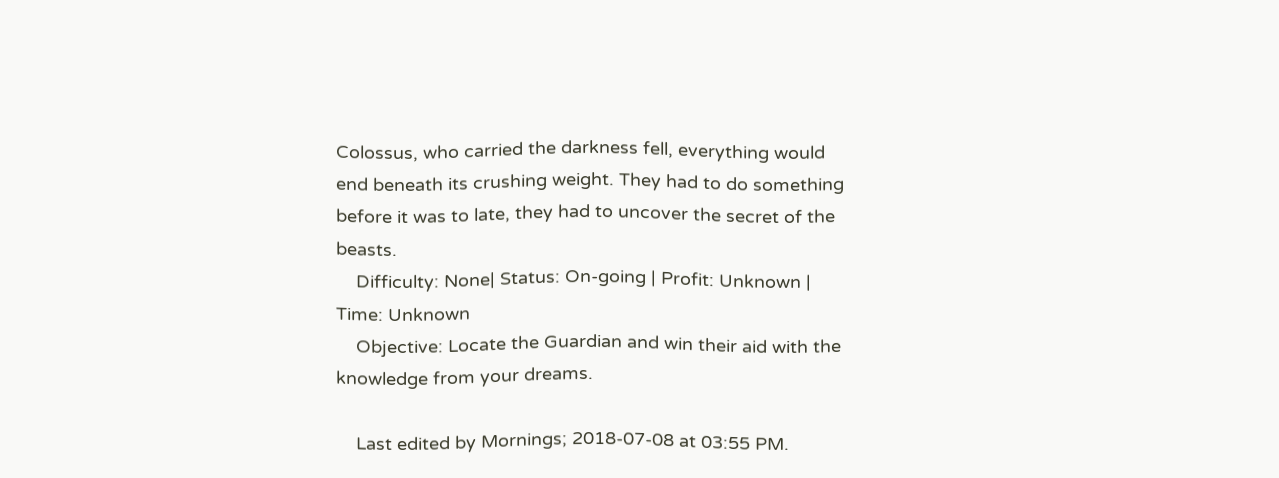Colossus, who carried the darkness fell, everything would end beneath its crushing weight. They had to do something before it was to late, they had to uncover the secret of the beasts.
    Difficulty: None| Status: On-going | Profit: Unknown | Time: Unknown
    Objective: Locate the Guardian and win their aid with the knowledge from your dreams.

    Last edited by Mornings; 2018-07-08 at 03:55 PM.